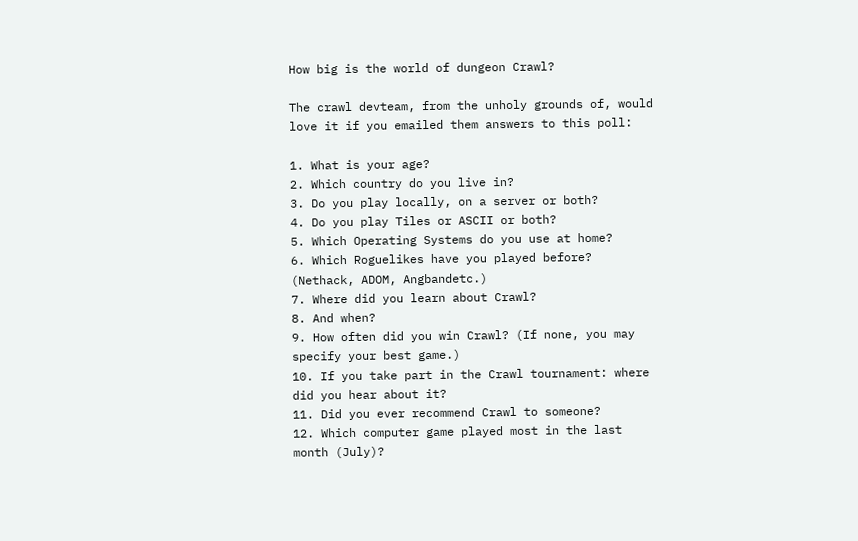How big is the world of dungeon Crawl?

The crawl devteam, from the unholy grounds of, would love it if you emailed them answers to this poll:

1. What is your age?
2. Which country do you live in?
3. Do you play locally, on a server or both?
4. Do you play Tiles or ASCII or both?
5. Which Operating Systems do you use at home?
6. Which Roguelikes have you played before? (Nethack, ADOM, Angbandetc.)
7. Where did you learn about Crawl?
8. And when?
9. How often did you win Crawl? (If none, you may specify your best game.)
10. If you take part in the Crawl tournament: where did you hear about it?
11. Did you ever recommend Crawl to someone?
12. Which computer game played most in the last month (July)?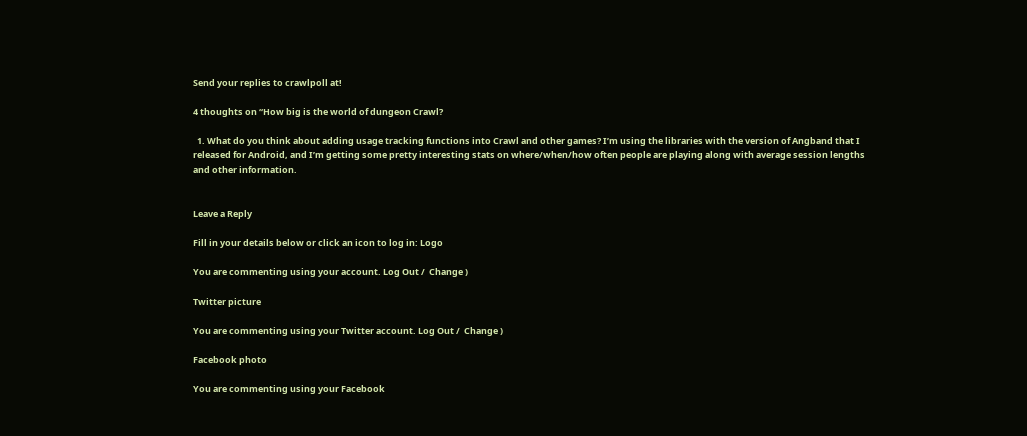Send your replies to crawlpoll at!

4 thoughts on “How big is the world of dungeon Crawl?

  1. What do you think about adding usage tracking functions into Crawl and other games? I’m using the libraries with the version of Angband that I released for Android, and I’m getting some pretty interesting stats on where/when/how often people are playing along with average session lengths and other information.


Leave a Reply

Fill in your details below or click an icon to log in: Logo

You are commenting using your account. Log Out /  Change )

Twitter picture

You are commenting using your Twitter account. Log Out /  Change )

Facebook photo

You are commenting using your Facebook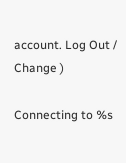account. Log Out /  Change )

Connecting to %s